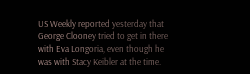US Weekly reported yesterday that George Clooney tried to get in there with Eva Longoria, even though he was with Stacy Keibler at the time.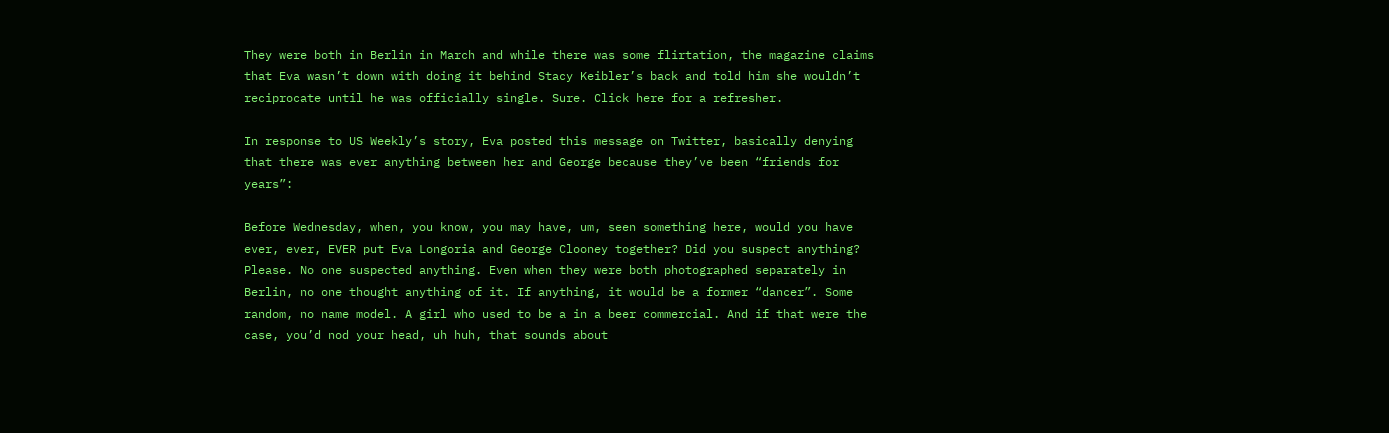They were both in Berlin in March and while there was some flirtation, the magazine claims that Eva wasn’t down with doing it behind Stacy Keibler’s back and told him she wouldn’t reciprocate until he was officially single. Sure. Click here for a refresher.

In response to US Weekly’s story, Eva posted this message on Twitter, basically denying that there was ever anything between her and George because they’ve been “friends for years”:

Before Wednesday, when, you know, you may have, um, seen something here, would you have ever, ever, EVER put Eva Longoria and George Clooney together? Did you suspect anything? Please. No one suspected anything. Even when they were both photographed separately in Berlin, no one thought anything of it. If anything, it would be a former “dancer”. Some random, no name model. A girl who used to be a in a beer commercial. And if that were the case, you’d nod your head, uh huh, that sounds about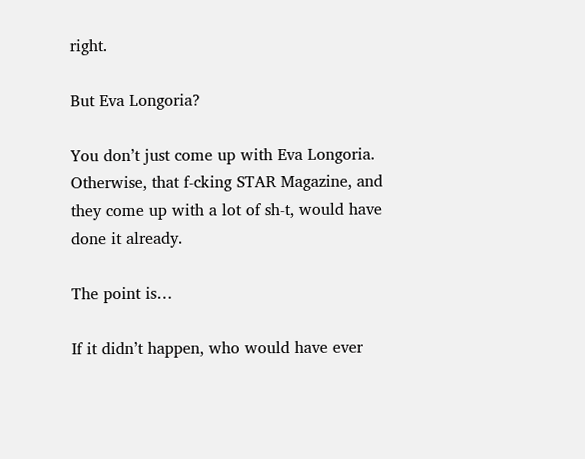right.

But Eva Longoria?

You don’t just come up with Eva Longoria. Otherwise, that f-cking STAR Magazine, and they come up with a lot of sh-t, would have done it already.

The point is…

If it didn’t happen, who would have ever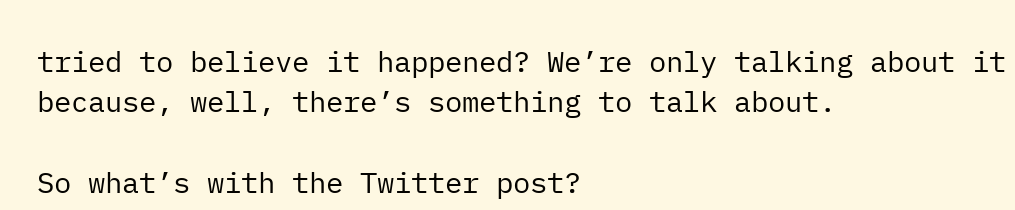tried to believe it happened? We’re only talking about it because, well, there’s something to talk about.

So what’s with the Twitter post?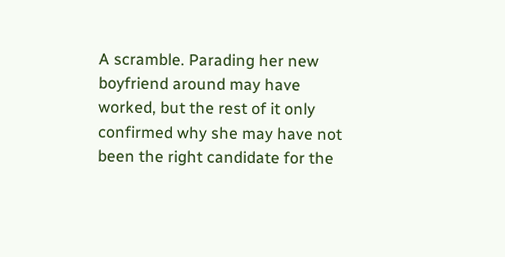A scramble. Parading her new boyfriend around may have worked, but the rest of it only confirmed why she may have not been the right candidate for the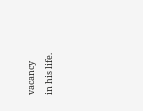vacancy in his life.